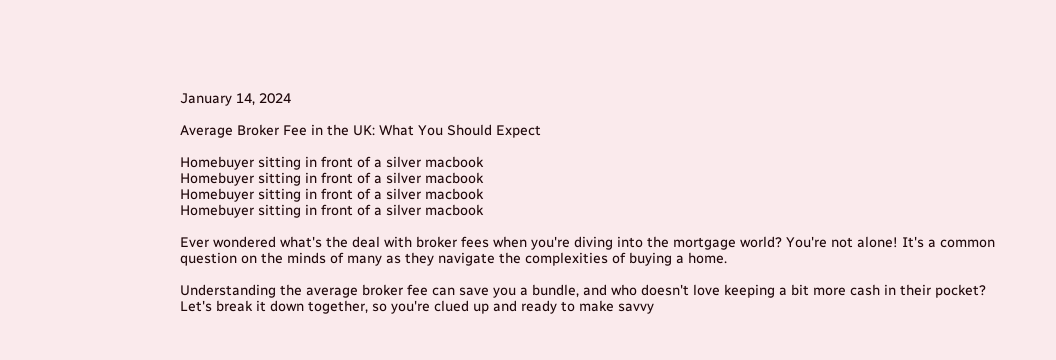January 14, 2024

Average Broker Fee in the UK: What You Should Expect

Homebuyer sitting in front of a silver macbook
Homebuyer sitting in front of a silver macbook
Homebuyer sitting in front of a silver macbook
Homebuyer sitting in front of a silver macbook

Ever wondered what's the deal with broker fees when you're diving into the mortgage world? You're not alone! It's a common question on the minds of many as they navigate the complexities of buying a home.

Understanding the average broker fee can save you a bundle, and who doesn't love keeping a bit more cash in their pocket? Let's break it down together, so you're clued up and ready to make savvy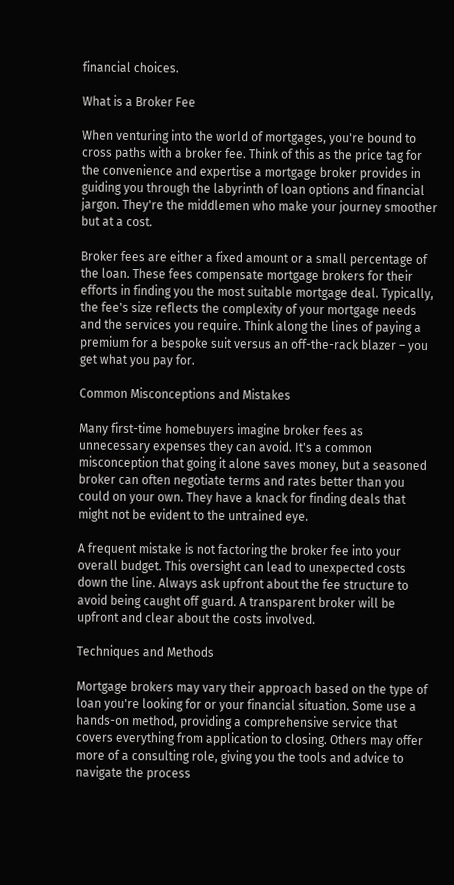financial choices.

What is a Broker Fee

When venturing into the world of mortgages, you're bound to cross paths with a broker fee. Think of this as the price tag for the convenience and expertise a mortgage broker provides in guiding you through the labyrinth of loan options and financial jargon. They're the middlemen who make your journey smoother but at a cost.

Broker fees are either a fixed amount or a small percentage of the loan. These fees compensate mortgage brokers for their efforts in finding you the most suitable mortgage deal. Typically, the fee's size reflects the complexity of your mortgage needs and the services you require. Think along the lines of paying a premium for a bespoke suit versus an off-the-rack blazer – you get what you pay for.

Common Misconceptions and Mistakes

Many first-time homebuyers imagine broker fees as unnecessary expenses they can avoid. It's a common misconception that going it alone saves money, but a seasoned broker can often negotiate terms and rates better than you could on your own. They have a knack for finding deals that might not be evident to the untrained eye.

A frequent mistake is not factoring the broker fee into your overall budget. This oversight can lead to unexpected costs down the line. Always ask upfront about the fee structure to avoid being caught off guard. A transparent broker will be upfront and clear about the costs involved.

Techniques and Methods

Mortgage brokers may vary their approach based on the type of loan you're looking for or your financial situation. Some use a hands-on method, providing a comprehensive service that covers everything from application to closing. Others may offer more of a consulting role, giving you the tools and advice to navigate the process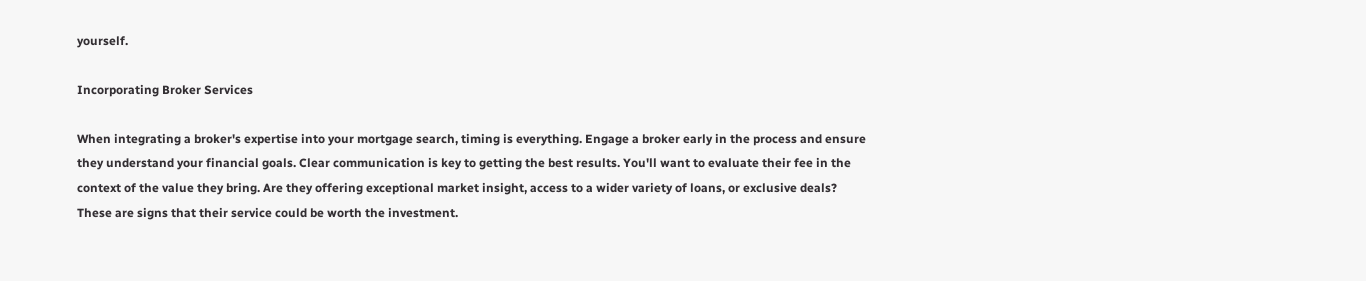yourself.

Incorporating Broker Services

When integrating a broker's expertise into your mortgage search, timing is everything. Engage a broker early in the process and ensure they understand your financial goals. Clear communication is key to getting the best results. You'll want to evaluate their fee in the context of the value they bring. Are they offering exceptional market insight, access to a wider variety of loans, or exclusive deals? These are signs that their service could be worth the investment.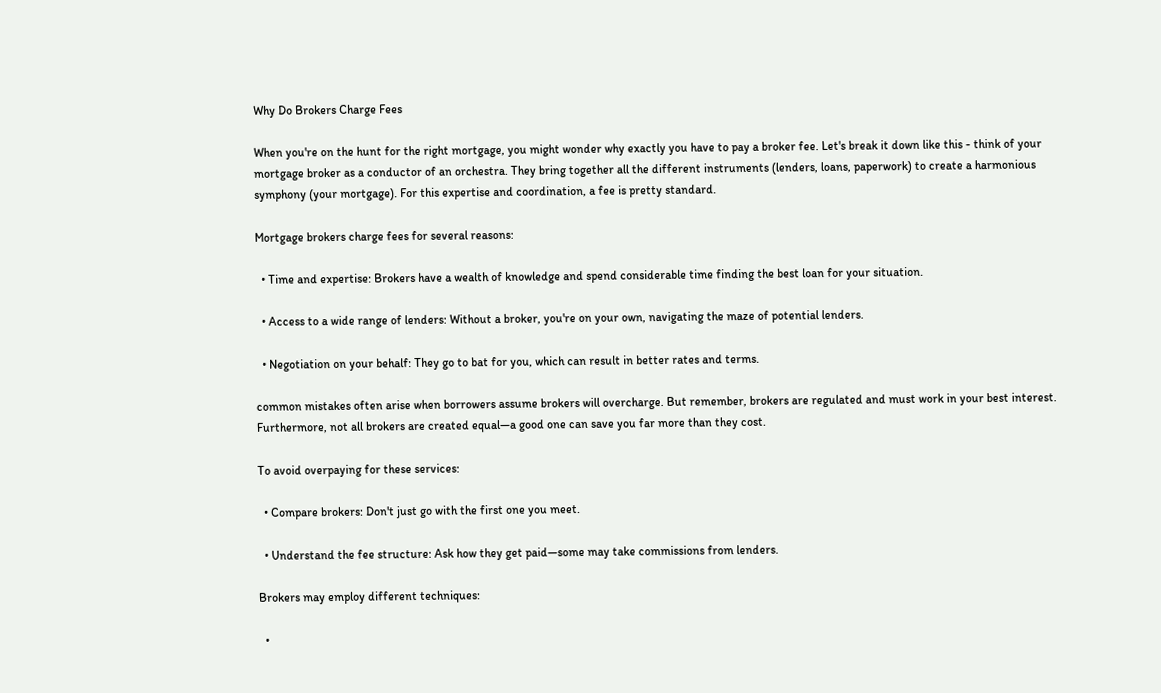Why Do Brokers Charge Fees

When you're on the hunt for the right mortgage, you might wonder why exactly you have to pay a broker fee. Let's break it down like this - think of your mortgage broker as a conductor of an orchestra. They bring together all the different instruments (lenders, loans, paperwork) to create a harmonious symphony (your mortgage). For this expertise and coordination, a fee is pretty standard.

Mortgage brokers charge fees for several reasons:

  • Time and expertise: Brokers have a wealth of knowledge and spend considerable time finding the best loan for your situation.

  • Access to a wide range of lenders: Without a broker, you're on your own, navigating the maze of potential lenders.

  • Negotiation on your behalf: They go to bat for you, which can result in better rates and terms.

common mistakes often arise when borrowers assume brokers will overcharge. But remember, brokers are regulated and must work in your best interest. Furthermore, not all brokers are created equal—a good one can save you far more than they cost.

To avoid overpaying for these services:

  • Compare brokers: Don't just go with the first one you meet.

  • Understand the fee structure: Ask how they get paid—some may take commissions from lenders.

Brokers may employ different techniques:

  •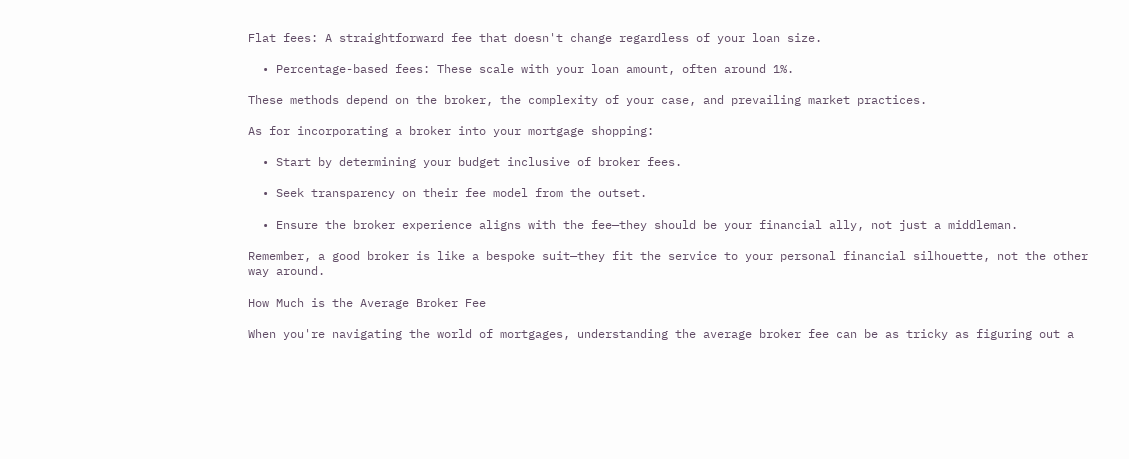Flat fees: A straightforward fee that doesn't change regardless of your loan size.

  • Percentage-based fees: These scale with your loan amount, often around 1%.

These methods depend on the broker, the complexity of your case, and prevailing market practices.

As for incorporating a broker into your mortgage shopping:

  • Start by determining your budget inclusive of broker fees.

  • Seek transparency on their fee model from the outset.

  • Ensure the broker experience aligns with the fee—they should be your financial ally, not just a middleman.

Remember, a good broker is like a bespoke suit—they fit the service to your personal financial silhouette, not the other way around.

How Much is the Average Broker Fee

When you're navigating the world of mortgages, understanding the average broker fee can be as tricky as figuring out a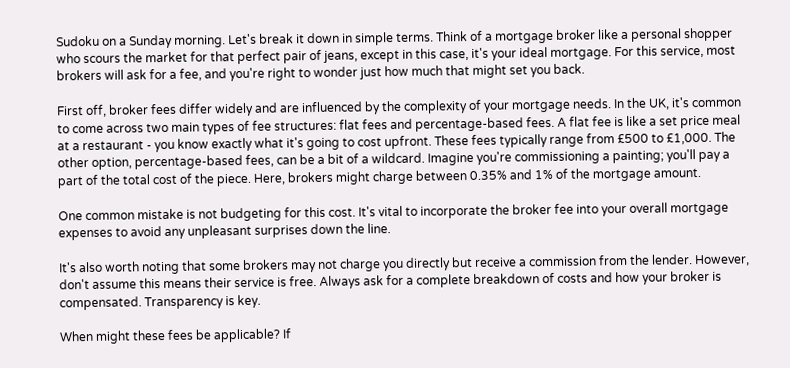Sudoku on a Sunday morning. Let's break it down in simple terms. Think of a mortgage broker like a personal shopper who scours the market for that perfect pair of jeans, except in this case, it's your ideal mortgage. For this service, most brokers will ask for a fee, and you're right to wonder just how much that might set you back.

First off, broker fees differ widely and are influenced by the complexity of your mortgage needs. In the UK, it's common to come across two main types of fee structures: flat fees and percentage-based fees. A flat fee is like a set price meal at a restaurant - you know exactly what it's going to cost upfront. These fees typically range from £500 to £1,000. The other option, percentage-based fees, can be a bit of a wildcard. Imagine you're commissioning a painting; you'll pay a part of the total cost of the piece. Here, brokers might charge between 0.35% and 1% of the mortgage amount.

One common mistake is not budgeting for this cost. It's vital to incorporate the broker fee into your overall mortgage expenses to avoid any unpleasant surprises down the line.

It's also worth noting that some brokers may not charge you directly but receive a commission from the lender. However, don't assume this means their service is free. Always ask for a complete breakdown of costs and how your broker is compensated. Transparency is key.

When might these fees be applicable? If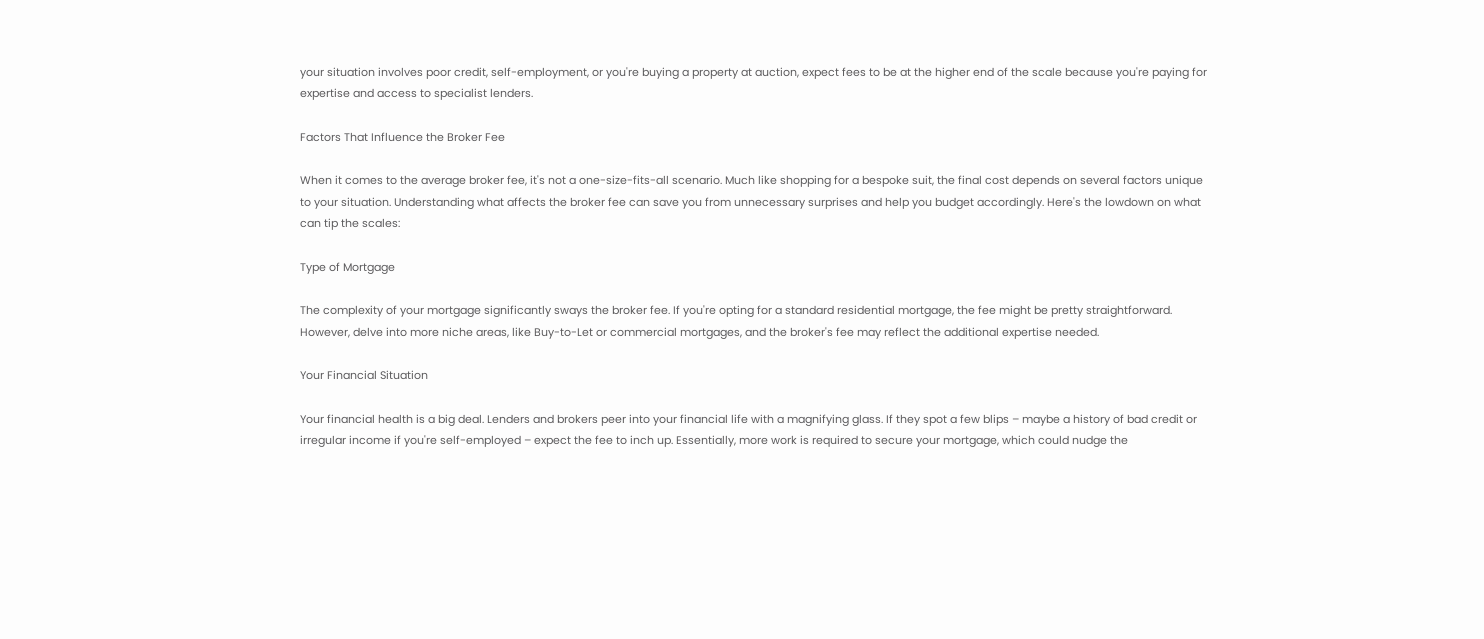your situation involves poor credit, self-employment, or you're buying a property at auction, expect fees to be at the higher end of the scale because you're paying for expertise and access to specialist lenders.

Factors That Influence the Broker Fee

When it comes to the average broker fee, it's not a one-size-fits-all scenario. Much like shopping for a bespoke suit, the final cost depends on several factors unique to your situation. Understanding what affects the broker fee can save you from unnecessary surprises and help you budget accordingly. Here's the lowdown on what can tip the scales:

Type of Mortgage

The complexity of your mortgage significantly sways the broker fee. If you're opting for a standard residential mortgage, the fee might be pretty straightforward. However, delve into more niche areas, like Buy-to-Let or commercial mortgages, and the broker's fee may reflect the additional expertise needed.

Your Financial Situation

Your financial health is a big deal. Lenders and brokers peer into your financial life with a magnifying glass. If they spot a few blips – maybe a history of bad credit or irregular income if you're self-employed – expect the fee to inch up. Essentially, more work is required to secure your mortgage, which could nudge the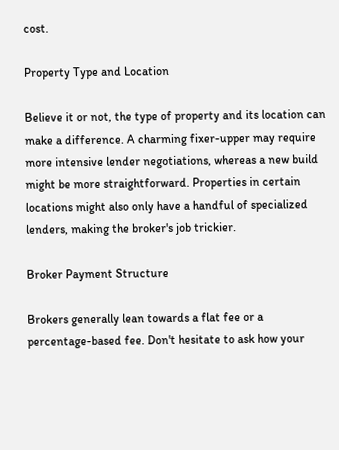cost.

Property Type and Location

Believe it or not, the type of property and its location can make a difference. A charming fixer-upper may require more intensive lender negotiations, whereas a new build might be more straightforward. Properties in certain locations might also only have a handful of specialized lenders, making the broker's job trickier.

Broker Payment Structure

Brokers generally lean towards a flat fee or a percentage-based fee. Don't hesitate to ask how your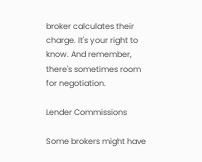broker calculates their charge. It's your right to know. And remember, there's sometimes room for negotiation.

Lender Commissions

Some brokers might have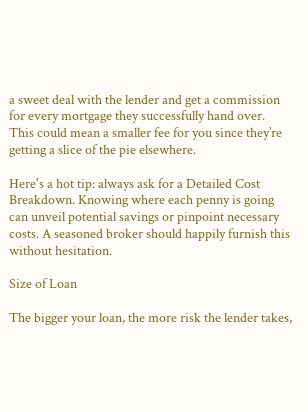a sweet deal with the lender and get a commission for every mortgage they successfully hand over. This could mean a smaller fee for you since they’re getting a slice of the pie elsewhere.

Here's a hot tip: always ask for a Detailed Cost Breakdown. Knowing where each penny is going can unveil potential savings or pinpoint necessary costs. A seasoned broker should happily furnish this without hesitation.

Size of Loan

The bigger your loan, the more risk the lender takes,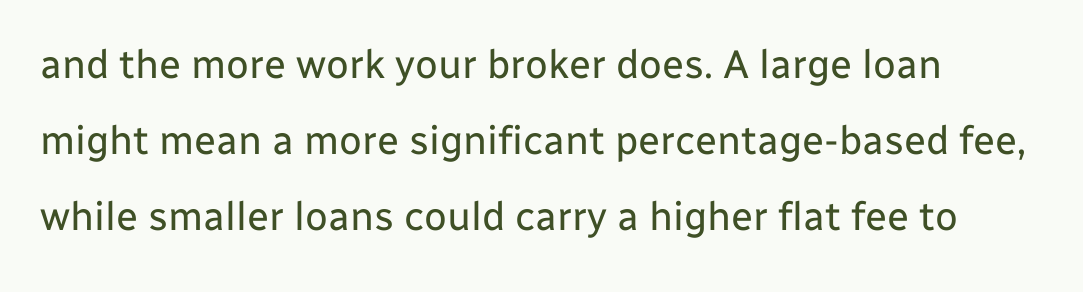and the more work your broker does. A large loan might mean a more significant percentage-based fee, while smaller loans could carry a higher flat fee to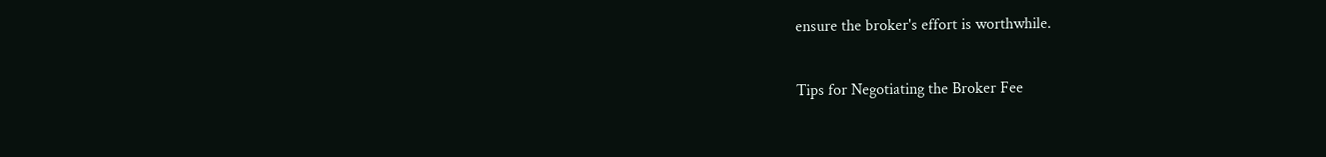ensure the broker's effort is worthwhile.

Tips for Negotiating the Broker Fee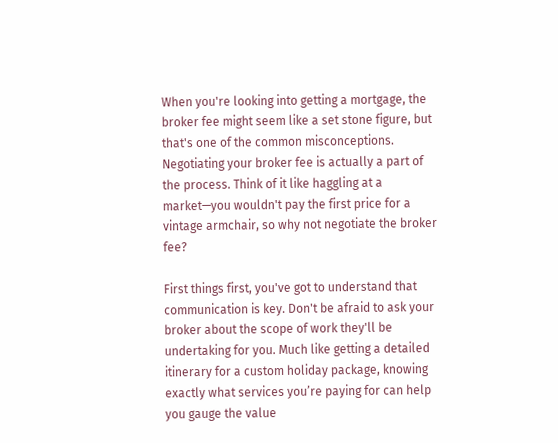When you're looking into getting a mortgage, the broker fee might seem like a set stone figure, but that's one of the common misconceptions. Negotiating your broker fee is actually a part of the process. Think of it like haggling at a market—you wouldn't pay the first price for a vintage armchair, so why not negotiate the broker fee?

First things first, you've got to understand that communication is key. Don't be afraid to ask your broker about the scope of work they'll be undertaking for you. Much like getting a detailed itinerary for a custom holiday package, knowing exactly what services you’re paying for can help you gauge the value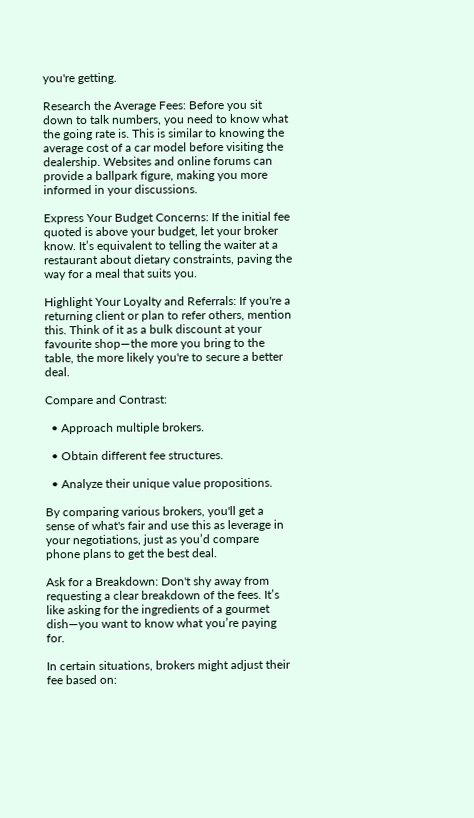you're getting.

Research the Average Fees: Before you sit down to talk numbers, you need to know what the going rate is. This is similar to knowing the average cost of a car model before visiting the dealership. Websites and online forums can provide a ballpark figure, making you more informed in your discussions.

Express Your Budget Concerns: If the initial fee quoted is above your budget, let your broker know. It’s equivalent to telling the waiter at a restaurant about dietary constraints, paving the way for a meal that suits you.

Highlight Your Loyalty and Referrals: If you're a returning client or plan to refer others, mention this. Think of it as a bulk discount at your favourite shop—the more you bring to the table, the more likely you're to secure a better deal.

Compare and Contrast:

  • Approach multiple brokers.

  • Obtain different fee structures.

  • Analyze their unique value propositions.

By comparing various brokers, you'll get a sense of what's fair and use this as leverage in your negotiations, just as you’d compare phone plans to get the best deal.

Ask for a Breakdown: Don't shy away from requesting a clear breakdown of the fees. It’s like asking for the ingredients of a gourmet dish—you want to know what you’re paying for.

In certain situations, brokers might adjust their fee based on: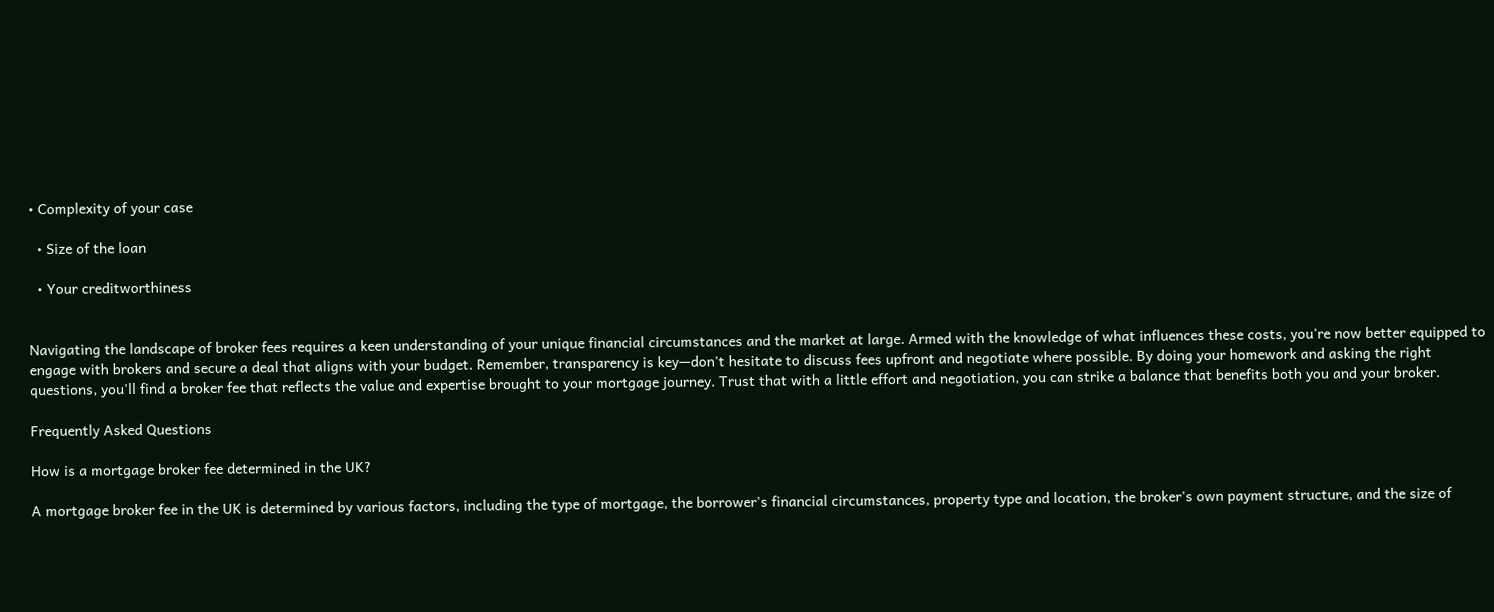• Complexity of your case

  • Size of the loan

  • Your creditworthiness


Navigating the landscape of broker fees requires a keen understanding of your unique financial circumstances and the market at large. Armed with the knowledge of what influences these costs, you're now better equipped to engage with brokers and secure a deal that aligns with your budget. Remember, transparency is key—don't hesitate to discuss fees upfront and negotiate where possible. By doing your homework and asking the right questions, you'll find a broker fee that reflects the value and expertise brought to your mortgage journey. Trust that with a little effort and negotiation, you can strike a balance that benefits both you and your broker.

Frequently Asked Questions

How is a mortgage broker fee determined in the UK?

A mortgage broker fee in the UK is determined by various factors, including the type of mortgage, the borrower's financial circumstances, property type and location, the broker's own payment structure, and the size of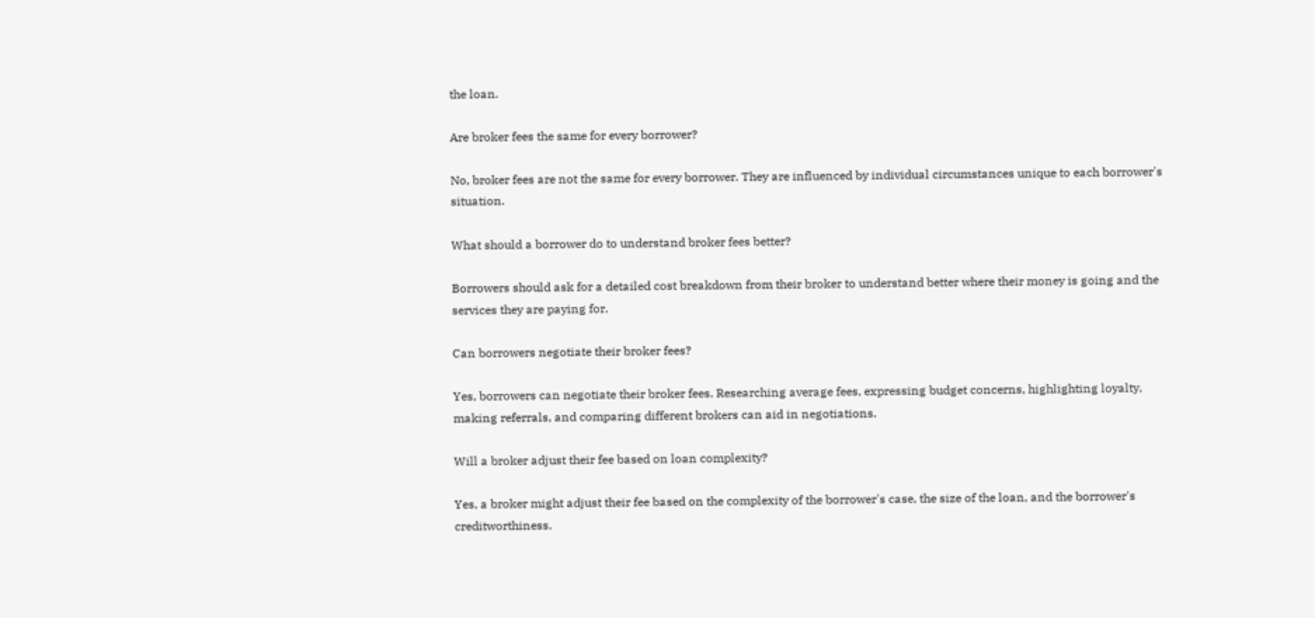the loan.

Are broker fees the same for every borrower?

No, broker fees are not the same for every borrower. They are influenced by individual circumstances unique to each borrower's situation.

What should a borrower do to understand broker fees better?

Borrowers should ask for a detailed cost breakdown from their broker to understand better where their money is going and the services they are paying for.

Can borrowers negotiate their broker fees?

Yes, borrowers can negotiate their broker fees. Researching average fees, expressing budget concerns, highlighting loyalty, making referrals, and comparing different brokers can aid in negotiations.

Will a broker adjust their fee based on loan complexity?

Yes, a broker might adjust their fee based on the complexity of the borrower's case, the size of the loan, and the borrower's creditworthiness.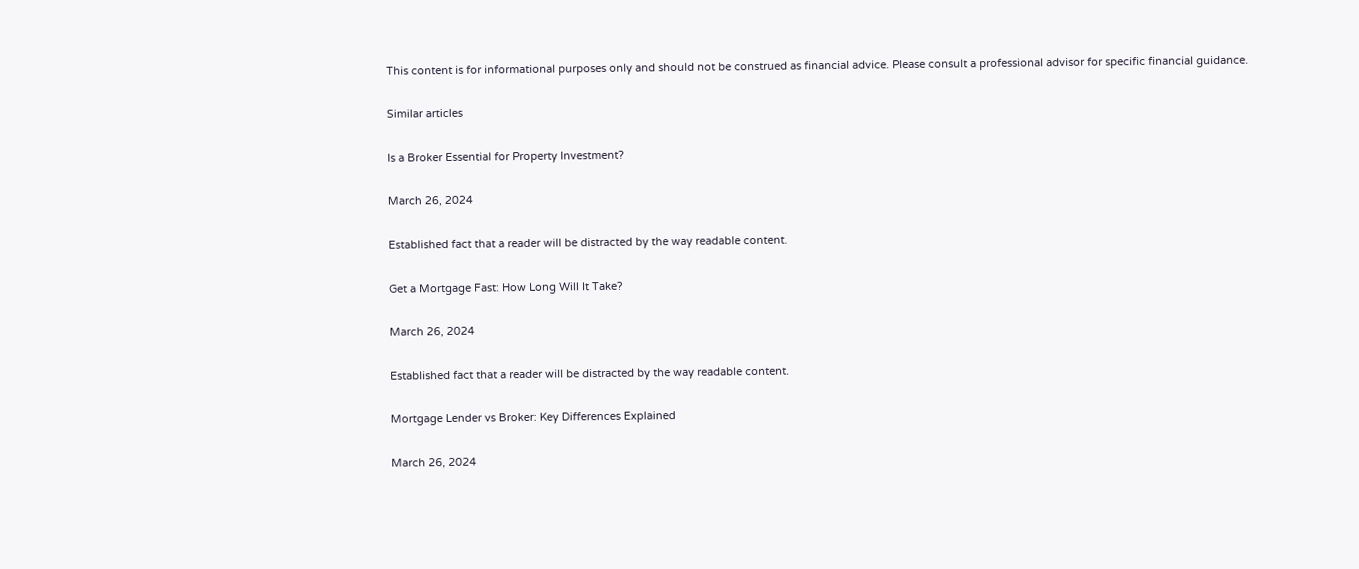This content is for informational purposes only and should not be construed as financial advice. Please consult a professional advisor for specific financial guidance.

Similar articles

Is a Broker Essential for Property Investment?

March 26, 2024

Established fact that a reader will be distracted by the way readable content.

Get a Mortgage Fast: How Long Will It Take?

March 26, 2024

Established fact that a reader will be distracted by the way readable content.

Mortgage Lender vs Broker: Key Differences Explained

March 26, 2024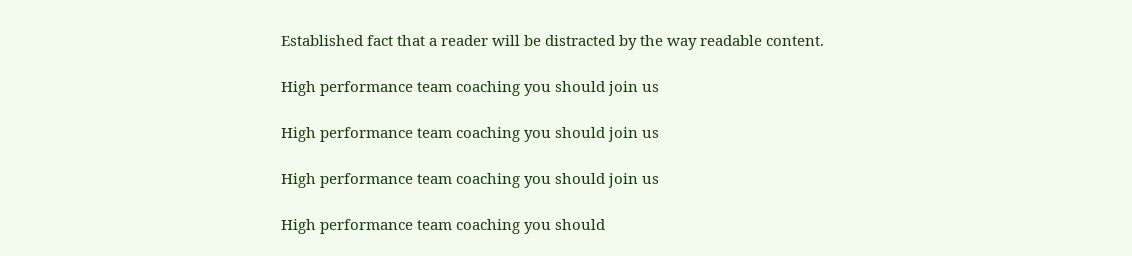Established fact that a reader will be distracted by the way readable content.

High performance team coaching you should join us

High performance team coaching you should join us

High performance team coaching you should join us

High performance team coaching you should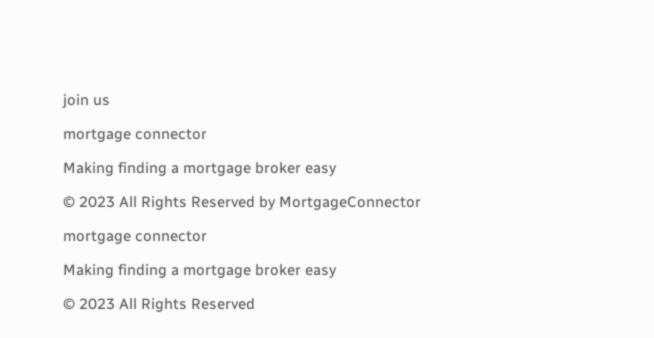join us

mortgage connector

Making finding a mortgage broker easy

© 2023 All Rights Reserved by MortgageConnector

mortgage connector

Making finding a mortgage broker easy

© 2023 All Rights Reserved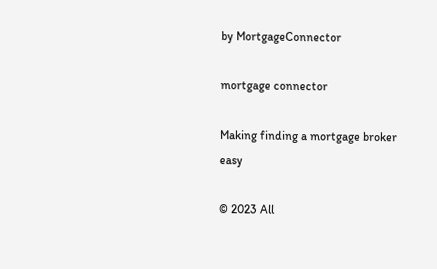by MortgageConnector

mortgage connector

Making finding a mortgage broker easy

© 2023 All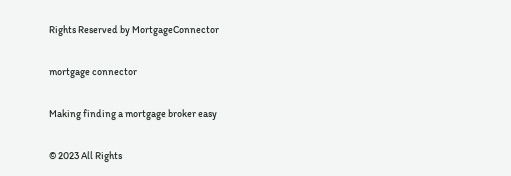Rights Reserved by MortgageConnector

mortgage connector

Making finding a mortgage broker easy

© 2023 All Rights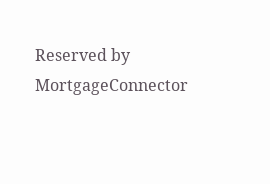Reserved by MortgageConnector